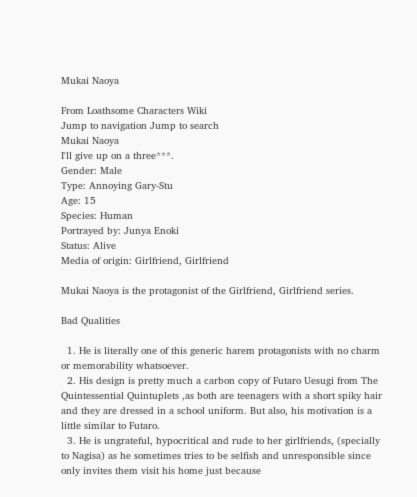Mukai Naoya

From Loathsome Characters Wiki
Jump to navigation Jump to search
Mukai Naoya
I'll give up on a three***.
Gender: Male
Type: Annoying Gary-Stu
Age: 15
Species: Human
Portrayed by: Junya Enoki
Status: Alive
Media of origin: Girlfriend, Girlfriend

Mukai Naoya is the protagonist of the Girlfriend, Girlfriend series.

Bad Qualities

  1. He is literally one of this generic harem protagonists with no charm or memorability whatsoever.
  2. His design is pretty much a carbon copy of Futaro Uesugi from The Quintessential Quintuplets ,as both are teenagers with a short spiky hair and they are dressed in a school uniform. But also, his motivation is a little similar to Futaro.
  3. He is ungrateful, hypocritical and rude to her girlfriends, (specially to Nagisa) as he sometimes tries to be selfish and unresponsible since only invites them visit his home just because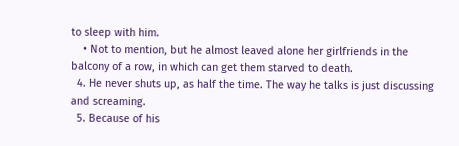to sleep with him.
    • Not to mention, but he almost leaved alone her girlfriends in the balcony of a row, in which can get them starved to death.
  4. He never shuts up, as half the time. The way he talks is just discussing and screaming.
  5. Because of his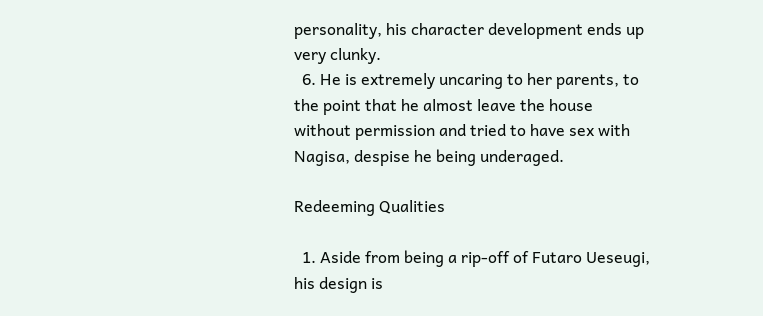personality, his character development ends up very clunky.
  6. He is extremely uncaring to her parents, to the point that he almost leave the house without permission and tried to have sex with Nagisa, despise he being underaged.

Redeeming Qualities

  1. Aside from being a rip-off of Futaro Ueseugi, his design is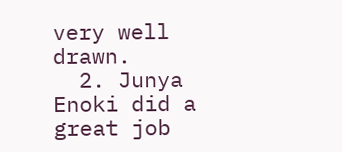very well drawn.
  2. Junya Enoki did a great job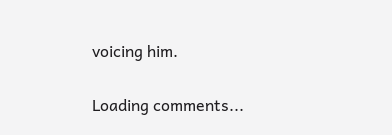voicing him.


Loading comments...